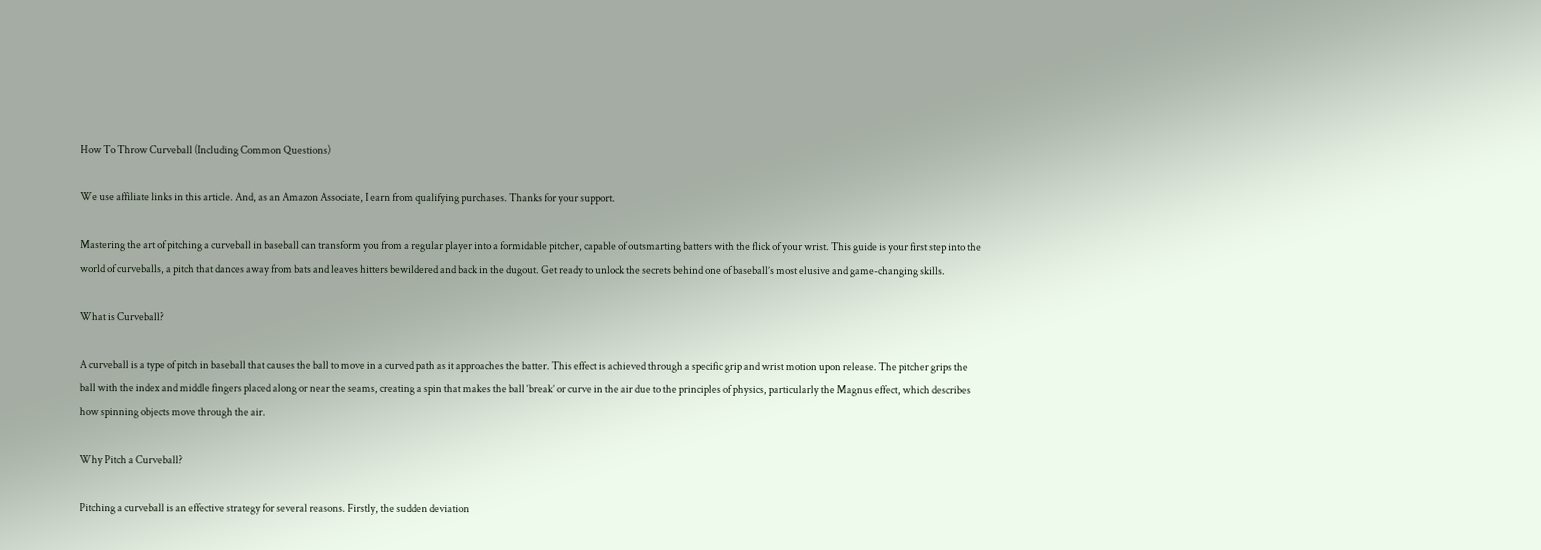How To Throw Curveball (Including Common Questions)

We use affiliate links in this article. And, as an Amazon Associate, I earn from qualifying purchases. Thanks for your support.

Mastering the art of pitching a curveball in baseball can transform you from a regular player into a formidable pitcher, capable of outsmarting batters with the flick of your wrist. This guide is your first step into the world of curveballs, a pitch that dances away from bats and leaves hitters bewildered and back in the dugout. Get ready to unlock the secrets behind one of baseball’s most elusive and game-changing skills.

What is Curveball?

A curveball is a type of pitch in baseball that causes the ball to move in a curved path as it approaches the batter. This effect is achieved through a specific grip and wrist motion upon release. The pitcher grips the ball with the index and middle fingers placed along or near the seams, creating a spin that makes the ball ‘break’ or curve in the air due to the principles of physics, particularly the Magnus effect, which describes how spinning objects move through the air.

Why Pitch a Curveball?

Pitching a curveball is an effective strategy for several reasons. Firstly, the sudden deviation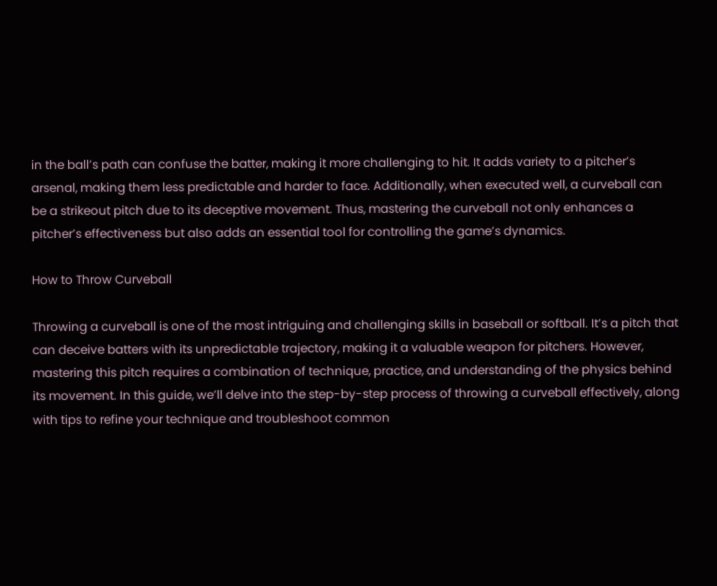in the ball’s path can confuse the batter, making it more challenging to hit. It adds variety to a pitcher’s arsenal, making them less predictable and harder to face. Additionally, when executed well, a curveball can be a strikeout pitch due to its deceptive movement. Thus, mastering the curveball not only enhances a pitcher’s effectiveness but also adds an essential tool for controlling the game’s dynamics.

How to Throw Curveball

Throwing a curveball is one of the most intriguing and challenging skills in baseball or softball. It’s a pitch that can deceive batters with its unpredictable trajectory, making it a valuable weapon for pitchers. However, mastering this pitch requires a combination of technique, practice, and understanding of the physics behind its movement. In this guide, we’ll delve into the step-by-step process of throwing a curveball effectively, along with tips to refine your technique and troubleshoot common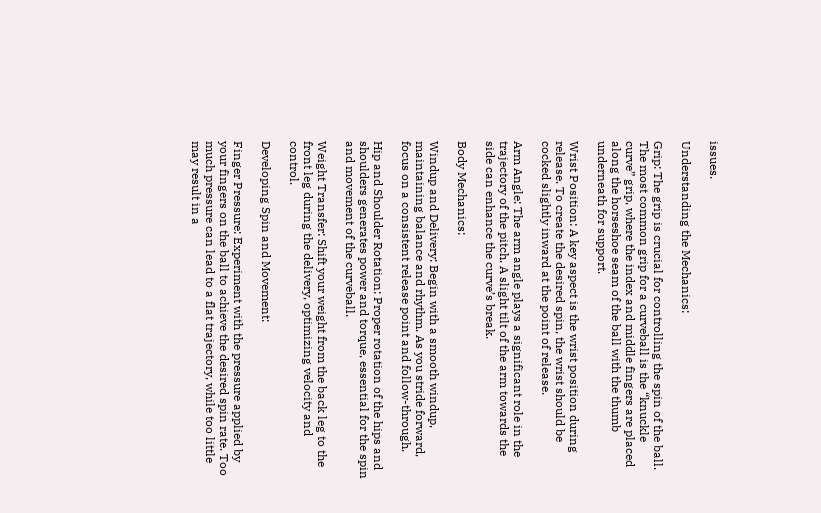issues.

Understanding the Mechanics:

Grip: The grip is crucial for controlling the spin of the ball. The most common grip for a curveball is the “knuckle curve” grip, where the index and middle fingers are placed along the horseshoe seam of the ball with the thumb underneath for support.

Wrist Position: A key aspect is the wrist position during release. To create the desired spin, the wrist should be cocked slightly inward at the point of release.

Arm Angle: The arm angle plays a significant role in the trajectory of the pitch. A slight tilt of the arm towards the side can enhance the curve’s break.

Body Mechanics:

Windup and Delivery: Begin with a smooth windup, maintaining balance and rhythm. As you stride forward, focus on a consistent release point and follow-through.

Hip and Shoulder Rotation: Proper rotation of the hips and shoulders generates power and torque, essential for the spin and movement of the curveball.

Weight Transfer: Shift your weight from the back leg to the front leg during the delivery, optimizing velocity and control.

Developing Spin and Movement:

Finger Pressure: Experiment with the pressure applied by your fingers on the ball to achieve the desired spin rate. Too much pressure can lead to a flat trajectory, while too little may result in a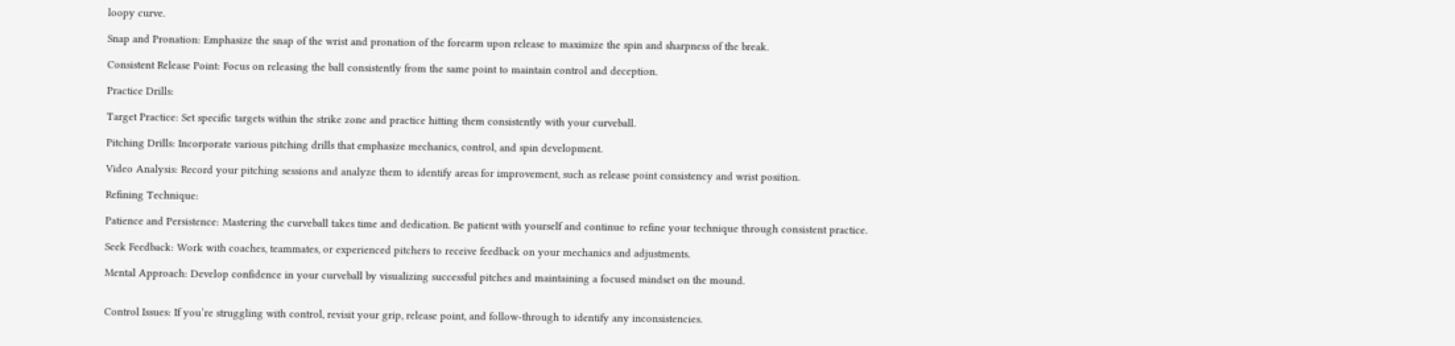loopy curve.

Snap and Pronation: Emphasize the snap of the wrist and pronation of the forearm upon release to maximize the spin and sharpness of the break.

Consistent Release Point: Focus on releasing the ball consistently from the same point to maintain control and deception.

Practice Drills:

Target Practice: Set specific targets within the strike zone and practice hitting them consistently with your curveball.

Pitching Drills: Incorporate various pitching drills that emphasize mechanics, control, and spin development.

Video Analysis: Record your pitching sessions and analyze them to identify areas for improvement, such as release point consistency and wrist position.

Refining Technique:

Patience and Persistence: Mastering the curveball takes time and dedication. Be patient with yourself and continue to refine your technique through consistent practice.

Seek Feedback: Work with coaches, teammates, or experienced pitchers to receive feedback on your mechanics and adjustments.

Mental Approach: Develop confidence in your curveball by visualizing successful pitches and maintaining a focused mindset on the mound.


Control Issues: If you’re struggling with control, revisit your grip, release point, and follow-through to identify any inconsistencies.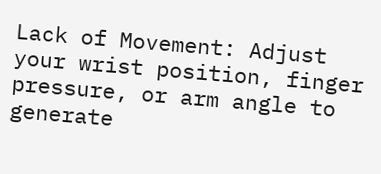Lack of Movement: Adjust your wrist position, finger pressure, or arm angle to generate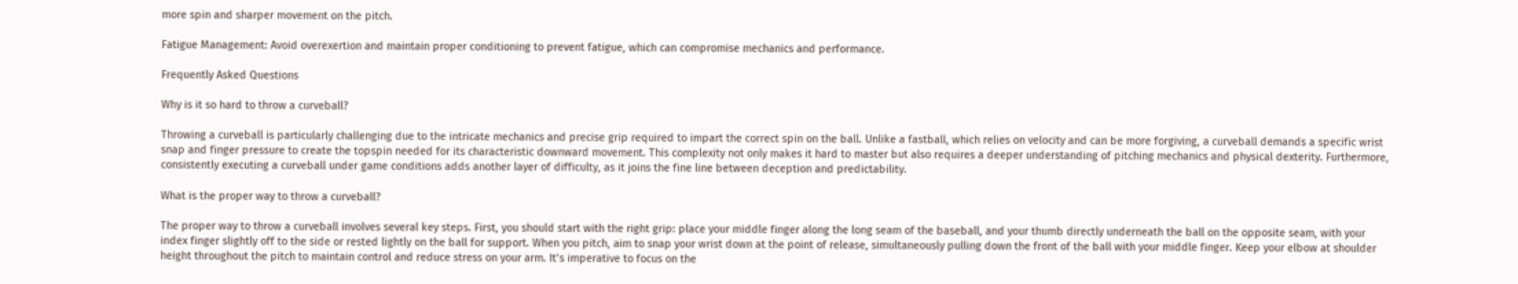more spin and sharper movement on the pitch.

Fatigue Management: Avoid overexertion and maintain proper conditioning to prevent fatigue, which can compromise mechanics and performance.

Frequently Asked Questions

Why is it so hard to throw a curveball?

Throwing a curveball is particularly challenging due to the intricate mechanics and precise grip required to impart the correct spin on the ball. Unlike a fastball, which relies on velocity and can be more forgiving, a curveball demands a specific wrist snap and finger pressure to create the topspin needed for its characteristic downward movement. This complexity not only makes it hard to master but also requires a deeper understanding of pitching mechanics and physical dexterity. Furthermore, consistently executing a curveball under game conditions adds another layer of difficulty, as it joins the fine line between deception and predictability.

What is the proper way to throw a curveball?

The proper way to throw a curveball involves several key steps. First, you should start with the right grip: place your middle finger along the long seam of the baseball, and your thumb directly underneath the ball on the opposite seam, with your index finger slightly off to the side or rested lightly on the ball for support. When you pitch, aim to snap your wrist down at the point of release, simultaneously pulling down the front of the ball with your middle finger. Keep your elbow at shoulder height throughout the pitch to maintain control and reduce stress on your arm. It’s imperative to focus on the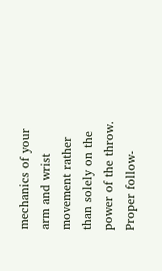mechanics of your arm and wrist movement rather than solely on the power of the throw. Proper follow-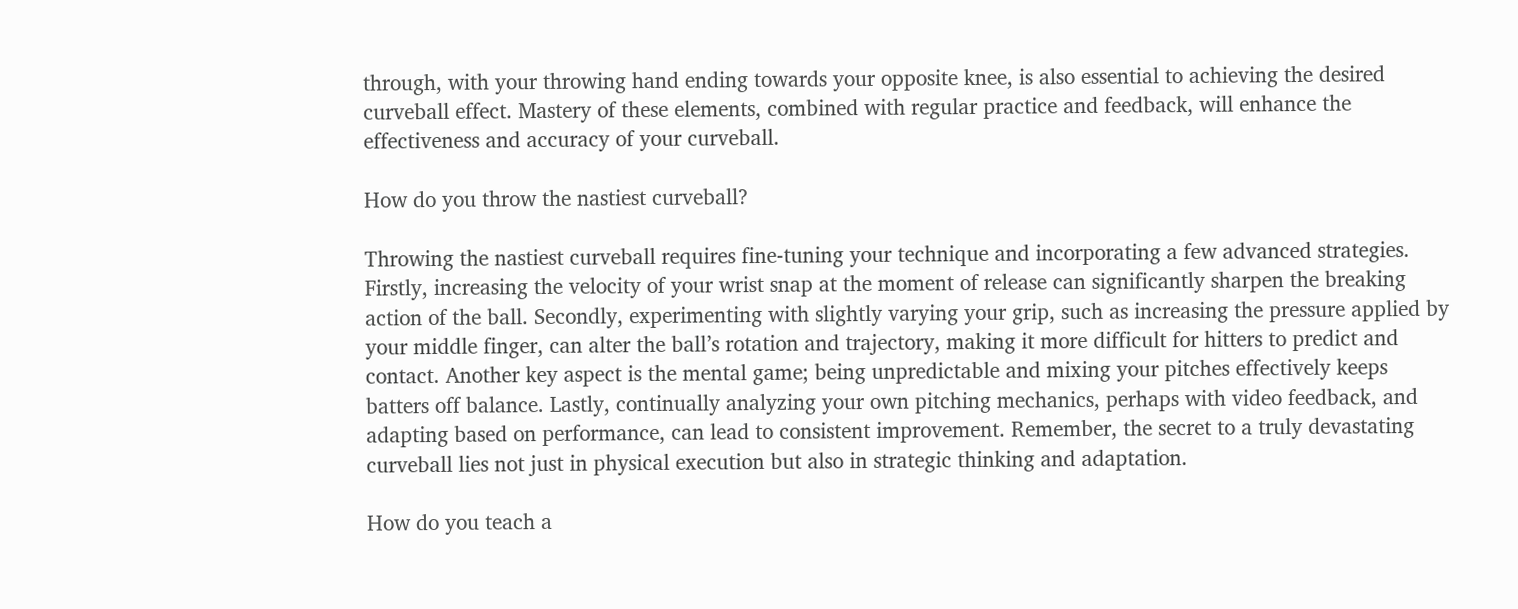through, with your throwing hand ending towards your opposite knee, is also essential to achieving the desired curveball effect. Mastery of these elements, combined with regular practice and feedback, will enhance the effectiveness and accuracy of your curveball.

How do you throw the nastiest curveball?

Throwing the nastiest curveball requires fine-tuning your technique and incorporating a few advanced strategies. Firstly, increasing the velocity of your wrist snap at the moment of release can significantly sharpen the breaking action of the ball. Secondly, experimenting with slightly varying your grip, such as increasing the pressure applied by your middle finger, can alter the ball’s rotation and trajectory, making it more difficult for hitters to predict and contact. Another key aspect is the mental game; being unpredictable and mixing your pitches effectively keeps batters off balance. Lastly, continually analyzing your own pitching mechanics, perhaps with video feedback, and adapting based on performance, can lead to consistent improvement. Remember, the secret to a truly devastating curveball lies not just in physical execution but also in strategic thinking and adaptation.

How do you teach a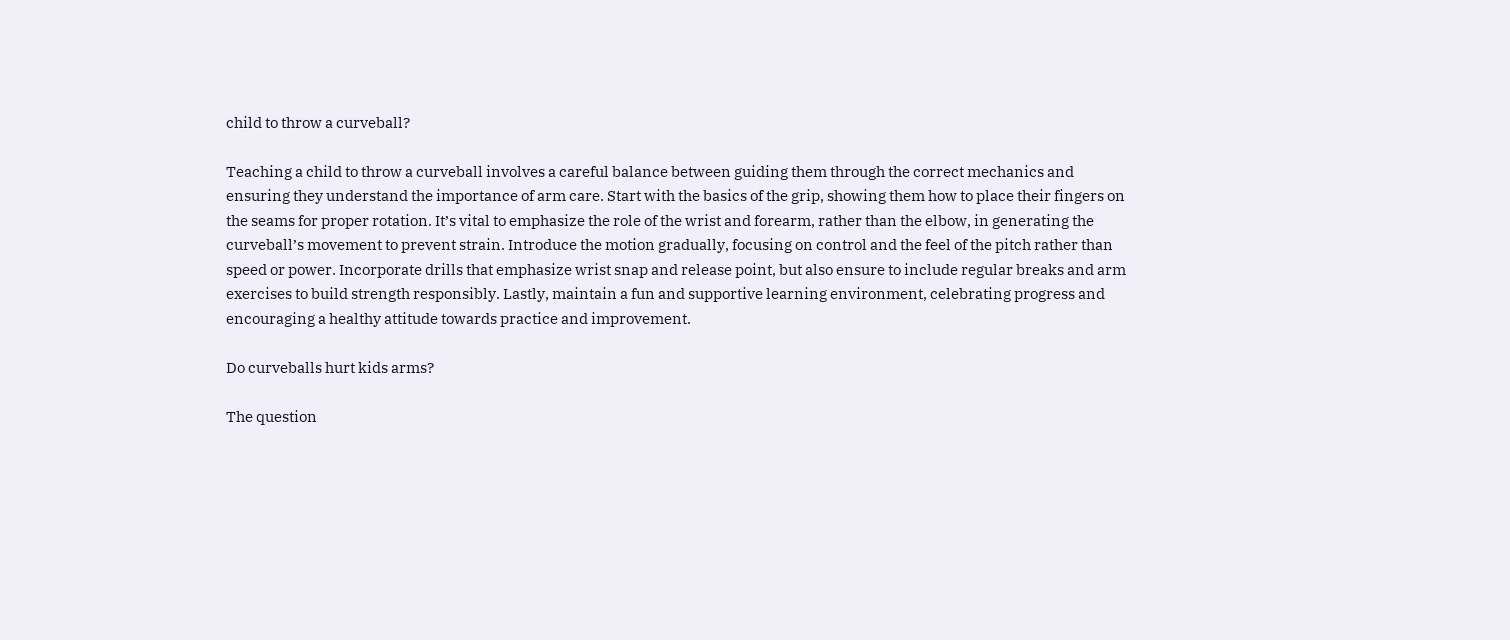child to throw a curveball?

Teaching a child to throw a curveball involves a careful balance between guiding them through the correct mechanics and ensuring they understand the importance of arm care. Start with the basics of the grip, showing them how to place their fingers on the seams for proper rotation. It’s vital to emphasize the role of the wrist and forearm, rather than the elbow, in generating the curveball’s movement to prevent strain. Introduce the motion gradually, focusing on control and the feel of the pitch rather than speed or power. Incorporate drills that emphasize wrist snap and release point, but also ensure to include regular breaks and arm exercises to build strength responsibly. Lastly, maintain a fun and supportive learning environment, celebrating progress and encouraging a healthy attitude towards practice and improvement.

Do curveballs hurt kids arms?

The question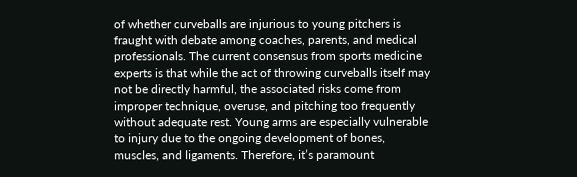of whether curveballs are injurious to young pitchers is fraught with debate among coaches, parents, and medical professionals. The current consensus from sports medicine experts is that while the act of throwing curveballs itself may not be directly harmful, the associated risks come from improper technique, overuse, and pitching too frequently without adequate rest. Young arms are especially vulnerable to injury due to the ongoing development of bones, muscles, and ligaments. Therefore, it’s paramount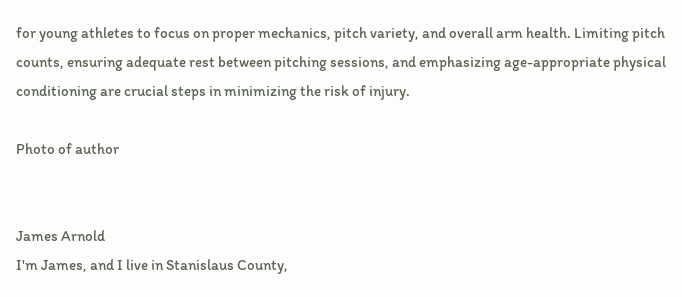for young athletes to focus on proper mechanics, pitch variety, and overall arm health. Limiting pitch counts, ensuring adequate rest between pitching sessions, and emphasizing age-appropriate physical conditioning are crucial steps in minimizing the risk of injury.

Photo of author


James Arnold
I'm James, and I live in Stanislaus County,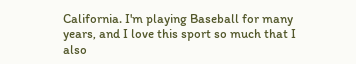California. I'm playing Baseball for many years, and I love this sport so much that I also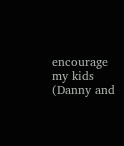encourage my kids (Danny and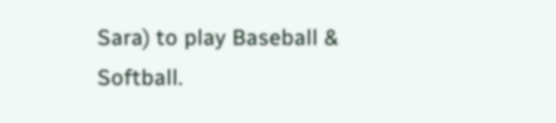Sara) to play Baseball & Softball.